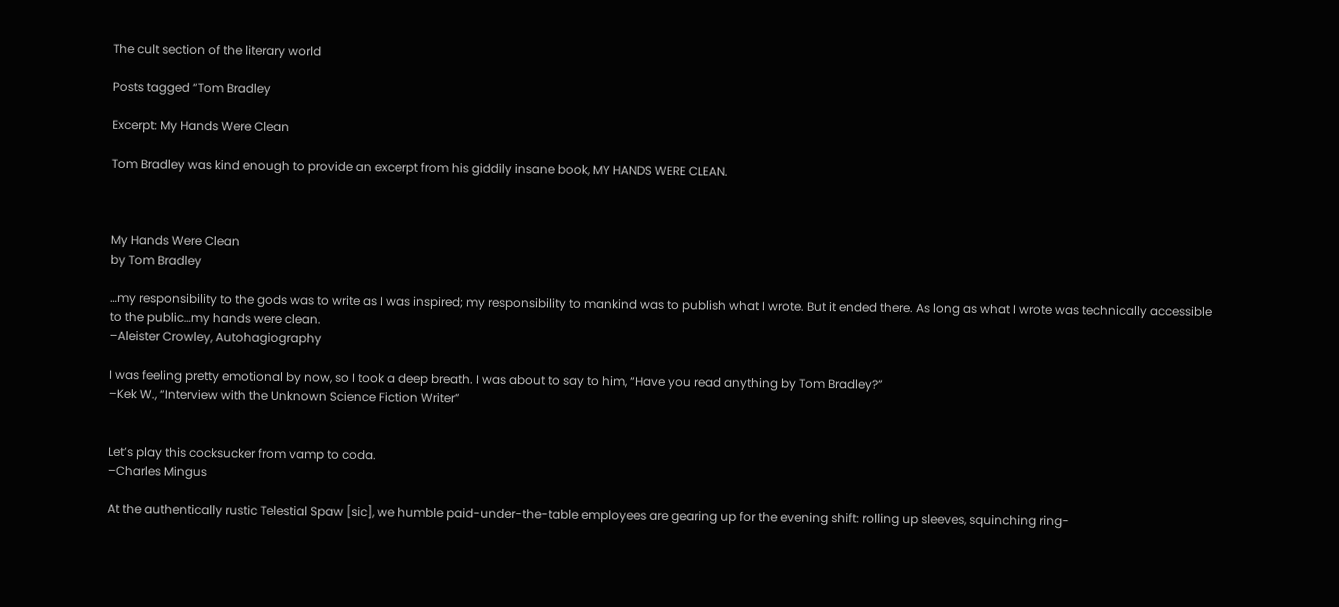The cult section of the literary world

Posts tagged “Tom Bradley

Excerpt: My Hands Were Clean

Tom Bradley was kind enough to provide an excerpt from his giddily insane book, MY HANDS WERE CLEAN.



My Hands Were Clean
by Tom Bradley

…my responsibility to the gods was to write as I was inspired; my responsibility to mankind was to publish what I wrote. But it ended there. As long as what I wrote was technically accessible to the public…my hands were clean.
–Aleister Crowley, Autohagiography

I was feeling pretty emotional by now, so I took a deep breath. I was about to say to him, “Have you read anything by Tom Bradley?”
–Kek W., “Interview with the Unknown Science Fiction Writer”


Let’s play this cocksucker from vamp to coda.
–Charles Mingus

At the authentically rustic Telestial Spaw [sic], we humble paid-under-the-table employees are gearing up for the evening shift: rolling up sleeves, squinching ring-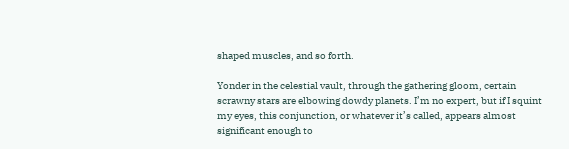shaped muscles, and so forth.

Yonder in the celestial vault, through the gathering gloom, certain scrawny stars are elbowing dowdy planets. I’m no expert, but if I squint my eyes, this conjunction, or whatever it’s called, appears almost significant enough to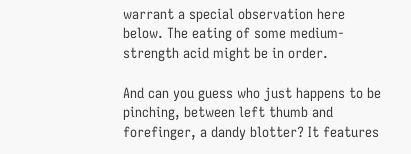warrant a special observation here below. The eating of some medium-strength acid might be in order.

And can you guess who just happens to be pinching, between left thumb and forefinger, a dandy blotter? It features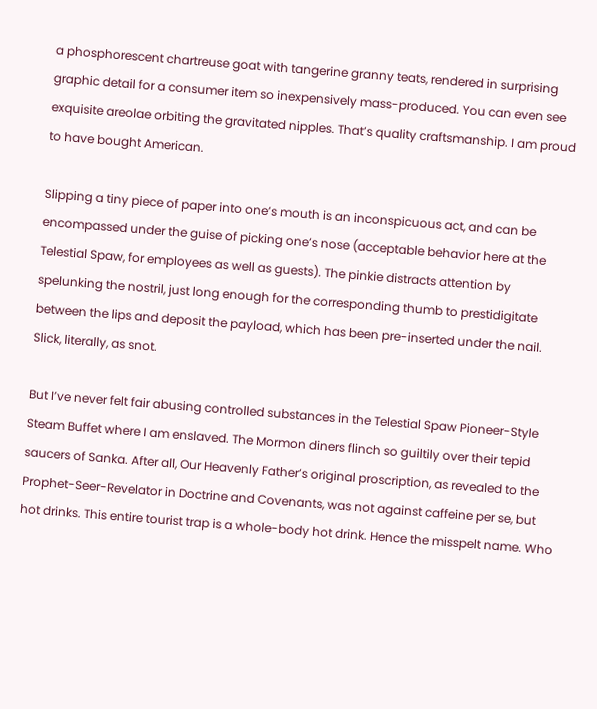a phosphorescent chartreuse goat with tangerine granny teats, rendered in surprising graphic detail for a consumer item so inexpensively mass-produced. You can even see exquisite areolae orbiting the gravitated nipples. That’s quality craftsmanship. I am proud to have bought American.

Slipping a tiny piece of paper into one’s mouth is an inconspicuous act, and can be encompassed under the guise of picking one’s nose (acceptable behavior here at the Telestial Spaw, for employees as well as guests). The pinkie distracts attention by spelunking the nostril, just long enough for the corresponding thumb to prestidigitate between the lips and deposit the payload, which has been pre-inserted under the nail. Slick, literally, as snot.

But I’ve never felt fair abusing controlled substances in the Telestial Spaw Pioneer-Style Steam Buffet where I am enslaved. The Mormon diners flinch so guiltily over their tepid saucers of Sanka. After all, Our Heavenly Father’s original proscription, as revealed to the Prophet-Seer-Revelator in Doctrine and Covenants, was not against caffeine per se, but hot drinks. This entire tourist trap is a whole-body hot drink. Hence the misspelt name. Who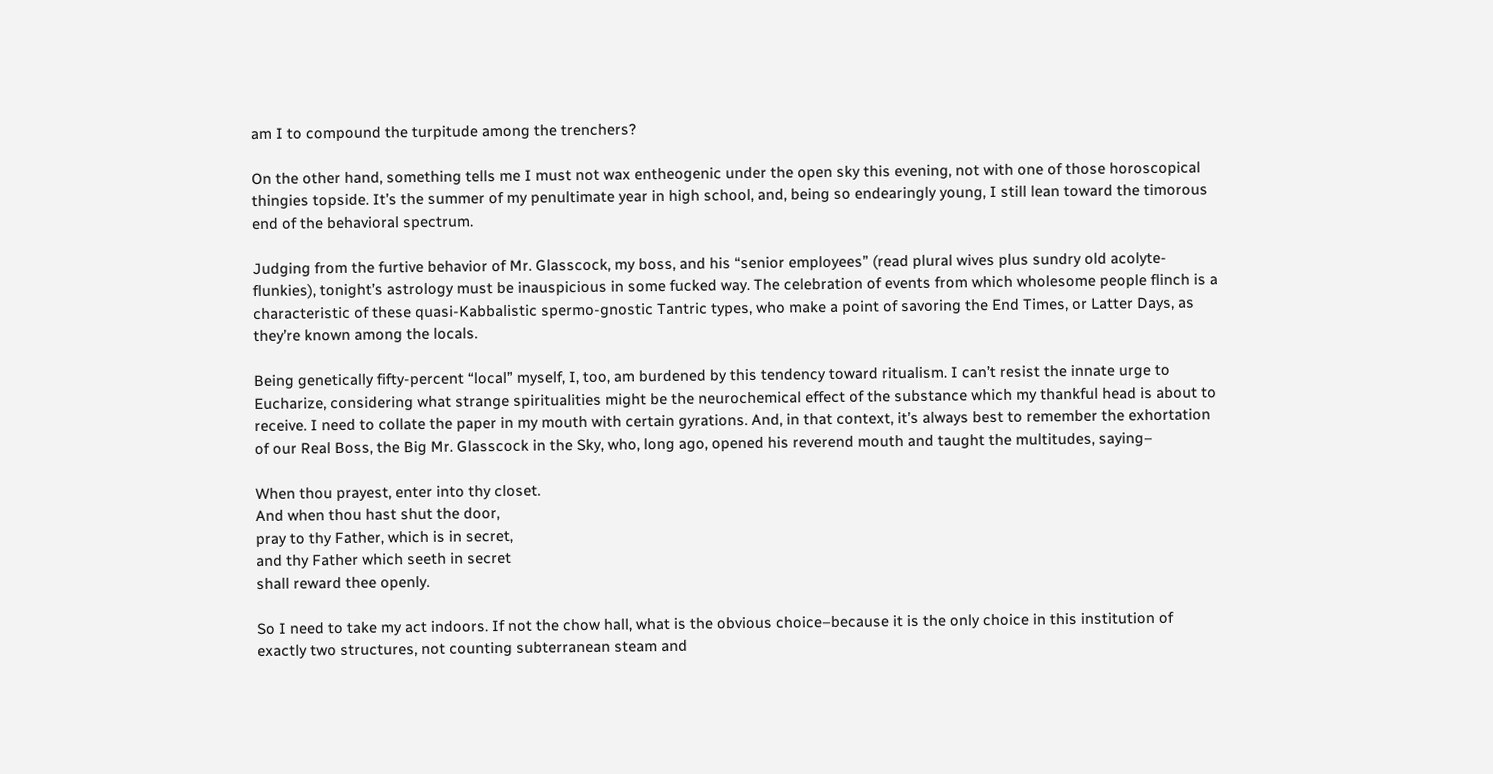am I to compound the turpitude among the trenchers?

On the other hand, something tells me I must not wax entheogenic under the open sky this evening, not with one of those horoscopical thingies topside. It’s the summer of my penultimate year in high school, and, being so endearingly young, I still lean toward the timorous end of the behavioral spectrum.

Judging from the furtive behavior of Mr. Glasscock, my boss, and his “senior employees” (read plural wives plus sundry old acolyte-flunkies), tonight’s astrology must be inauspicious in some fucked way. The celebration of events from which wholesome people flinch is a characteristic of these quasi-Kabbalistic spermo-gnostic Tantric types, who make a point of savoring the End Times, or Latter Days, as they’re known among the locals.

Being genetically fifty-percent “local” myself, I, too, am burdened by this tendency toward ritualism. I can’t resist the innate urge to Eucharize, considering what strange spiritualities might be the neurochemical effect of the substance which my thankful head is about to receive. I need to collate the paper in my mouth with certain gyrations. And, in that context, it’s always best to remember the exhortation of our Real Boss, the Big Mr. Glasscock in the Sky, who, long ago, opened his reverend mouth and taught the multitudes, saying–

When thou prayest, enter into thy closet.
And when thou hast shut the door,
pray to thy Father, which is in secret,
and thy Father which seeth in secret
shall reward thee openly.

So I need to take my act indoors. If not the chow hall, what is the obvious choice–because it is the only choice in this institution of exactly two structures, not counting subterranean steam and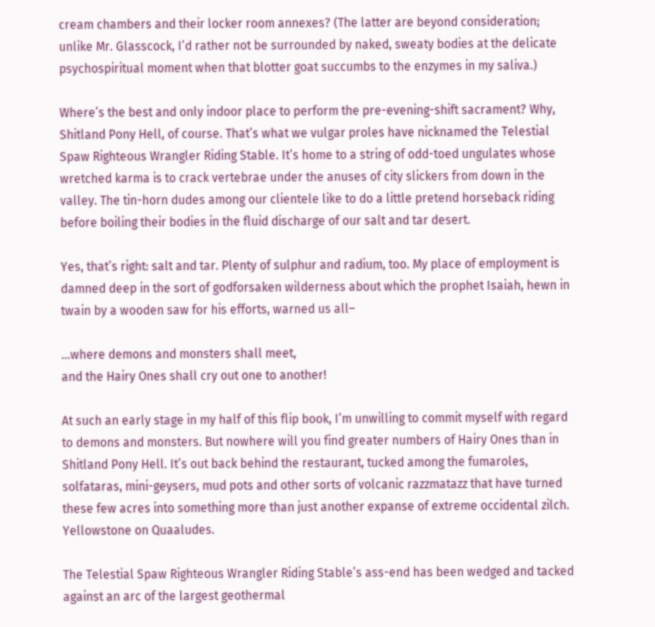cream chambers and their locker room annexes? (The latter are beyond consideration; unlike Mr. Glasscock, I’d rather not be surrounded by naked, sweaty bodies at the delicate psychospiritual moment when that blotter goat succumbs to the enzymes in my saliva.)

Where’s the best and only indoor place to perform the pre-evening-shift sacrament? Why, Shitland Pony Hell, of course. That’s what we vulgar proles have nicknamed the Telestial Spaw Righteous Wrangler Riding Stable. It’s home to a string of odd-toed ungulates whose wretched karma is to crack vertebrae under the anuses of city slickers from down in the valley. The tin-horn dudes among our clientele like to do a little pretend horseback riding before boiling their bodies in the fluid discharge of our salt and tar desert.

Yes, that’s right: salt and tar. Plenty of sulphur and radium, too. My place of employment is damned deep in the sort of godforsaken wilderness about which the prophet Isaiah, hewn in twain by a wooden saw for his efforts, warned us all–

…where demons and monsters shall meet,
and the Hairy Ones shall cry out one to another!

At such an early stage in my half of this flip book, I’m unwilling to commit myself with regard to demons and monsters. But nowhere will you find greater numbers of Hairy Ones than in Shitland Pony Hell. It’s out back behind the restaurant, tucked among the fumaroles, solfataras, mini-geysers, mud pots and other sorts of volcanic razzmatazz that have turned these few acres into something more than just another expanse of extreme occidental zilch. Yellowstone on Quaaludes.

The Telestial Spaw Righteous Wrangler Riding Stable’s ass-end has been wedged and tacked against an arc of the largest geothermal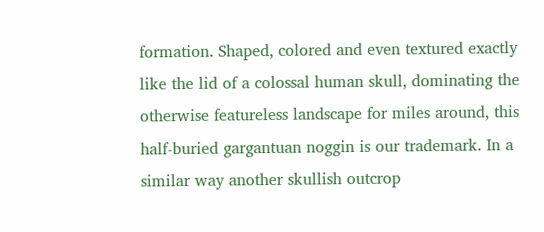formation. Shaped, colored and even textured exactly like the lid of a colossal human skull, dominating the otherwise featureless landscape for miles around, this half-buried gargantuan noggin is our trademark. In a similar way another skullish outcrop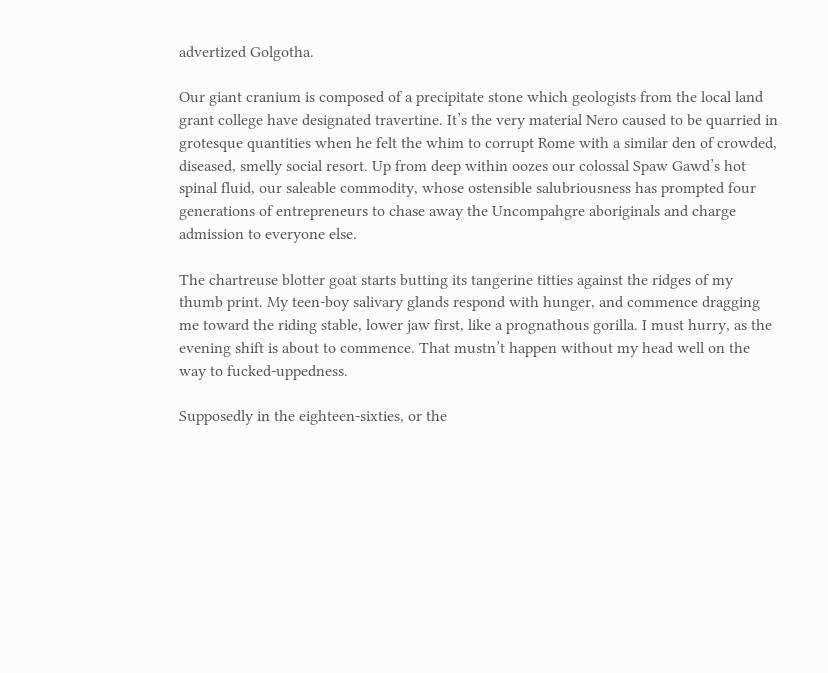advertized Golgotha.

Our giant cranium is composed of a precipitate stone which geologists from the local land grant college have designated travertine. It’s the very material Nero caused to be quarried in grotesque quantities when he felt the whim to corrupt Rome with a similar den of crowded, diseased, smelly social resort. Up from deep within oozes our colossal Spaw Gawd’s hot spinal fluid, our saleable commodity, whose ostensible salubriousness has prompted four generations of entrepreneurs to chase away the Uncompahgre aboriginals and charge admission to everyone else.

The chartreuse blotter goat starts butting its tangerine titties against the ridges of my thumb print. My teen-boy salivary glands respond with hunger, and commence dragging me toward the riding stable, lower jaw first, like a prognathous gorilla. I must hurry, as the evening shift is about to commence. That mustn’t happen without my head well on the way to fucked-uppedness.

Supposedly in the eighteen-sixties, or the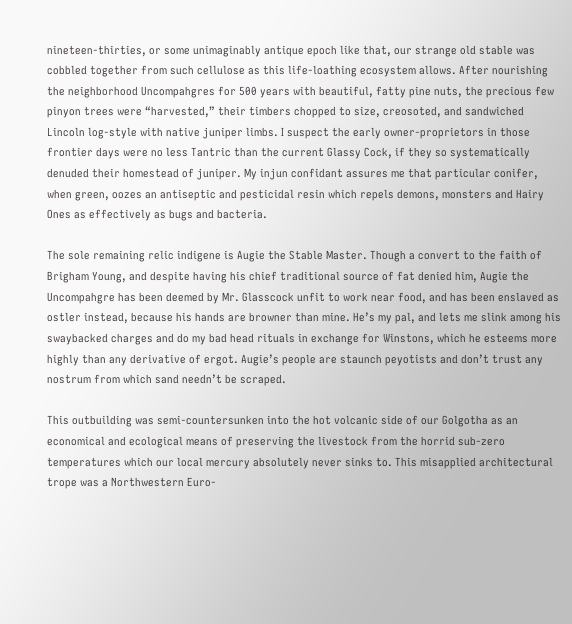nineteen-thirties, or some unimaginably antique epoch like that, our strange old stable was cobbled together from such cellulose as this life-loathing ecosystem allows. After nourishing the neighborhood Uncompahgres for 500 years with beautiful, fatty pine nuts, the precious few pinyon trees were “harvested,” their timbers chopped to size, creosoted, and sandwiched Lincoln log-style with native juniper limbs. I suspect the early owner-proprietors in those frontier days were no less Tantric than the current Glassy Cock, if they so systematically denuded their homestead of juniper. My injun confidant assures me that particular conifer, when green, oozes an antiseptic and pesticidal resin which repels demons, monsters and Hairy Ones as effectively as bugs and bacteria.

The sole remaining relic indigene is Augie the Stable Master. Though a convert to the faith of Brigham Young, and despite having his chief traditional source of fat denied him, Augie the Uncompahgre has been deemed by Mr. Glasscock unfit to work near food, and has been enslaved as ostler instead, because his hands are browner than mine. He’s my pal, and lets me slink among his swaybacked charges and do my bad head rituals in exchange for Winstons, which he esteems more highly than any derivative of ergot. Augie’s people are staunch peyotists and don’t trust any nostrum from which sand needn’t be scraped.

This outbuilding was semi-countersunken into the hot volcanic side of our Golgotha as an economical and ecological means of preserving the livestock from the horrid sub-zero temperatures which our local mercury absolutely never sinks to. This misapplied architectural trope was a Northwestern Euro-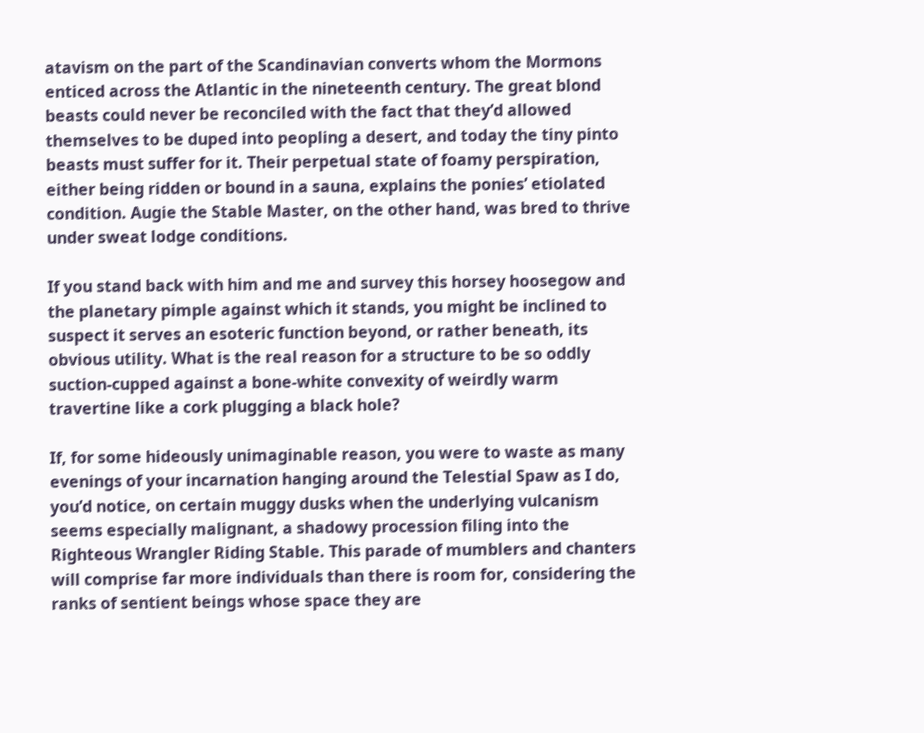atavism on the part of the Scandinavian converts whom the Mormons enticed across the Atlantic in the nineteenth century. The great blond beasts could never be reconciled with the fact that they’d allowed themselves to be duped into peopling a desert, and today the tiny pinto beasts must suffer for it. Their perpetual state of foamy perspiration, either being ridden or bound in a sauna, explains the ponies’ etiolated condition. Augie the Stable Master, on the other hand, was bred to thrive under sweat lodge conditions.

If you stand back with him and me and survey this horsey hoosegow and the planetary pimple against which it stands, you might be inclined to suspect it serves an esoteric function beyond, or rather beneath, its obvious utility. What is the real reason for a structure to be so oddly suction-cupped against a bone-white convexity of weirdly warm travertine like a cork plugging a black hole?

If, for some hideously unimaginable reason, you were to waste as many evenings of your incarnation hanging around the Telestial Spaw as I do, you’d notice, on certain muggy dusks when the underlying vulcanism seems especially malignant, a shadowy procession filing into the Righteous Wrangler Riding Stable. This parade of mumblers and chanters will comprise far more individuals than there is room for, considering the ranks of sentient beings whose space they are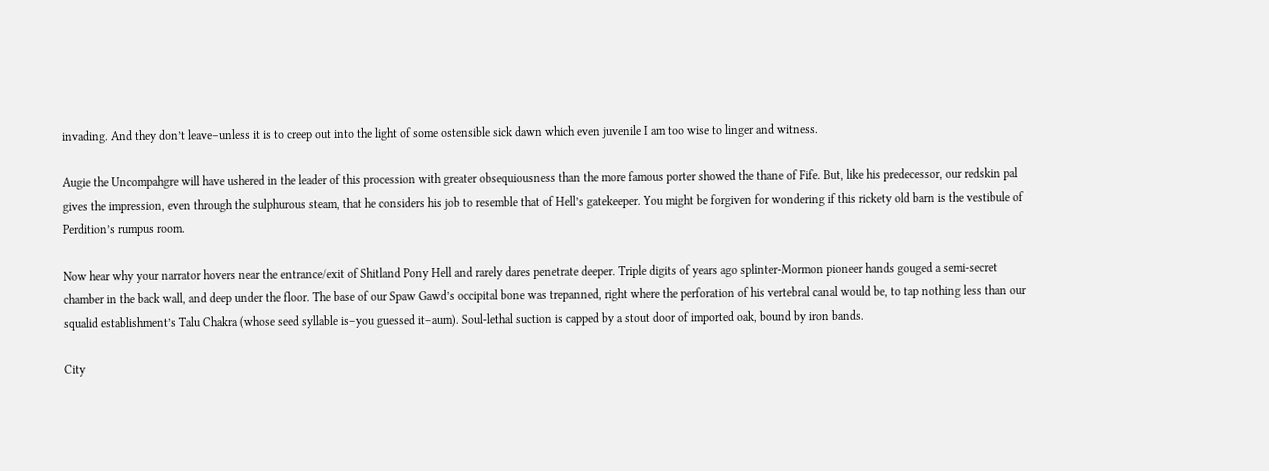invading. And they don’t leave–unless it is to creep out into the light of some ostensible sick dawn which even juvenile I am too wise to linger and witness.

Augie the Uncompahgre will have ushered in the leader of this procession with greater obsequiousness than the more famous porter showed the thane of Fife. But, like his predecessor, our redskin pal gives the impression, even through the sulphurous steam, that he considers his job to resemble that of Hell’s gatekeeper. You might be forgiven for wondering if this rickety old barn is the vestibule of Perdition’s rumpus room.

Now hear why your narrator hovers near the entrance/exit of Shitland Pony Hell and rarely dares penetrate deeper. Triple digits of years ago splinter-Mormon pioneer hands gouged a semi-secret chamber in the back wall, and deep under the floor. The base of our Spaw Gawd’s occipital bone was trepanned, right where the perforation of his vertebral canal would be, to tap nothing less than our squalid establishment’s Talu Chakra (whose seed syllable is–you guessed it–aum). Soul-lethal suction is capped by a stout door of imported oak, bound by iron bands.

City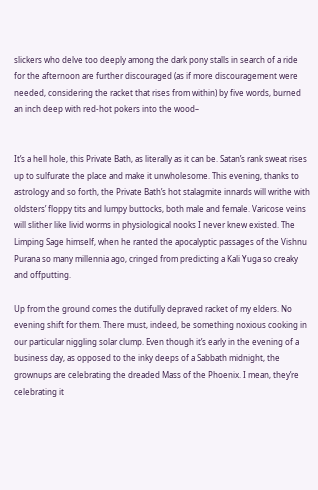slickers who delve too deeply among the dark pony stalls in search of a ride for the afternoon are further discouraged (as if more discouragement were needed, considering the racket that rises from within) by five words, burned an inch deep with red-hot pokers into the wood–


It’s a hell hole, this Private Bath, as literally as it can be. Satan’s rank sweat rises up to sulfurate the place and make it unwholesome. This evening, thanks to astrology and so forth, the Private Bath’s hot stalagmite innards will writhe with oldsters’ floppy tits and lumpy buttocks, both male and female. Varicose veins will slither like livid worms in physiological nooks I never knew existed. The Limping Sage himself, when he ranted the apocalyptic passages of the Vishnu Purana so many millennia ago, cringed from predicting a Kali Yuga so creaky and offputting.

Up from the ground comes the dutifully depraved racket of my elders. No evening shift for them. There must, indeed, be something noxious cooking in our particular niggling solar clump. Even though it’s early in the evening of a business day, as opposed to the inky deeps of a Sabbath midnight, the grownups are celebrating the dreaded Mass of the Phoenix. I mean, they’re celebrating it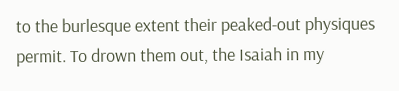to the burlesque extent their peaked-out physiques permit. To drown them out, the Isaiah in my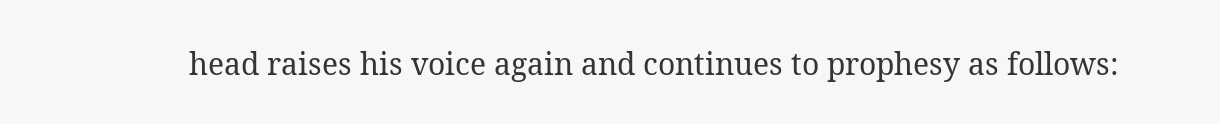head raises his voice again and continues to prophesy as follows: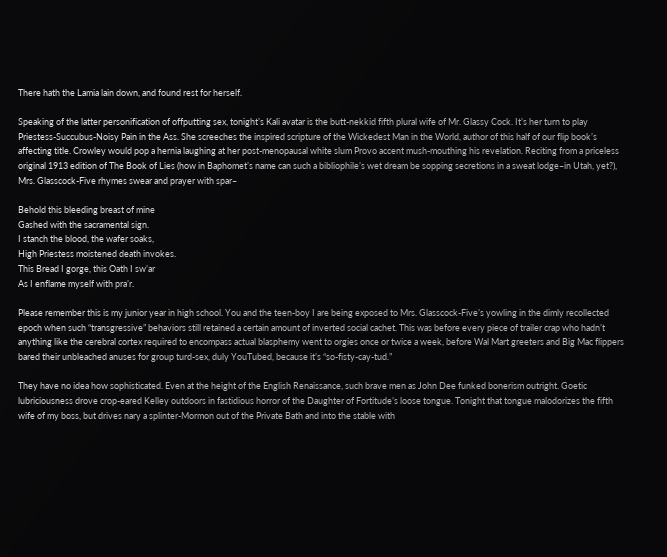There hath the Lamia lain down, and found rest for herself.

Speaking of the latter personification of offputting sex, tonight’s Kali avatar is the butt-nekkid fifth plural wife of Mr. Glassy Cock. It’s her turn to play Priestess-Succubus-Noisy Pain in the Ass. She screeches the inspired scripture of the Wickedest Man in the World, author of this half of our flip book’s affecting title. Crowley would pop a hernia laughing at her post-menopausal white slum Provo accent mush-mouthing his revelation. Reciting from a priceless original 1913 edition of The Book of Lies (how in Baphomet’s name can such a bibliophile’s wet dream be sopping secretions in a sweat lodge–in Utah, yet?), Mrs. Glasscock-Five rhymes swear and prayer with spar–

Behold this bleeding breast of mine
Gashed with the sacramental sign.
I stanch the blood, the wafer soaks,
High Priestess moistened death invokes.
This Bread I gorge, this Oath I sw’ar
As I enflame myself with pra’r.

Please remember this is my junior year in high school. You and the teen-boy I are being exposed to Mrs. Glasscock-Five’s yowling in the dimly recollected epoch when such “transgressive” behaviors still retained a certain amount of inverted social cachet. This was before every piece of trailer crap who hadn’t anything like the cerebral cortex required to encompass actual blasphemy went to orgies once or twice a week, before Wal Mart greeters and Big Mac flippers bared their unbleached anuses for group turd-sex, duly YouTubed, because it’s “so-fisty-cay-tud.”

They have no idea how sophisticated. Even at the height of the English Renaissance, such brave men as John Dee funked bonerism outright. Goetic lubriciousness drove crop-eared Kelley outdoors in fastidious horror of the Daughter of Fortitude’s loose tongue. Tonight that tongue malodorizes the fifth wife of my boss, but drives nary a splinter-Mormon out of the Private Bath and into the stable with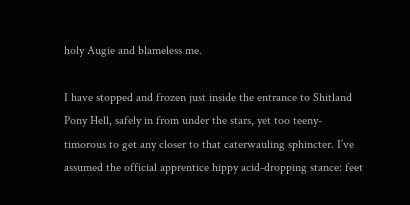holy Augie and blameless me.

I have stopped and frozen just inside the entrance to Shitland Pony Hell, safely in from under the stars, yet too teeny-timorous to get any closer to that caterwauling sphincter. I’ve assumed the official apprentice hippy acid-dropping stance: feet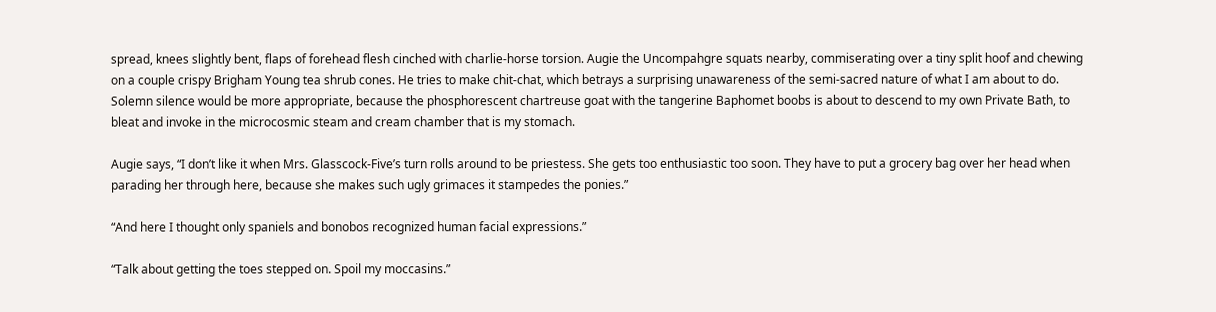spread, knees slightly bent, flaps of forehead flesh cinched with charlie-horse torsion. Augie the Uncompahgre squats nearby, commiserating over a tiny split hoof and chewing on a couple crispy Brigham Young tea shrub cones. He tries to make chit-chat, which betrays a surprising unawareness of the semi-sacred nature of what I am about to do. Solemn silence would be more appropriate, because the phosphorescent chartreuse goat with the tangerine Baphomet boobs is about to descend to my own Private Bath, to bleat and invoke in the microcosmic steam and cream chamber that is my stomach.

Augie says, “I don’t like it when Mrs. Glasscock-Five’s turn rolls around to be priestess. She gets too enthusiastic too soon. They have to put a grocery bag over her head when parading her through here, because she makes such ugly grimaces it stampedes the ponies.”

“And here I thought only spaniels and bonobos recognized human facial expressions.”

“Talk about getting the toes stepped on. Spoil my moccasins.”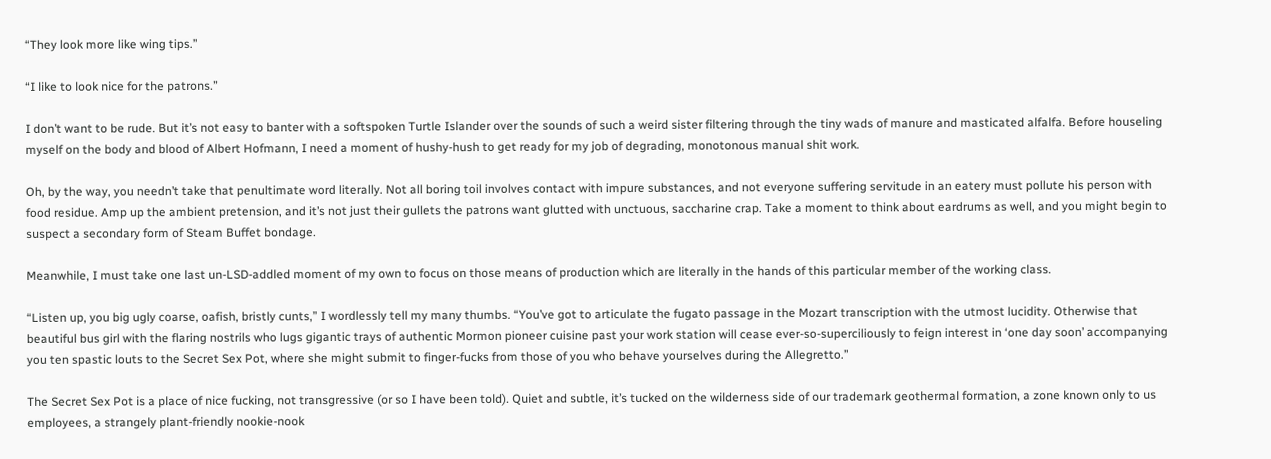“They look more like wing tips.”

“I like to look nice for the patrons.”

I don’t want to be rude. But it’s not easy to banter with a softspoken Turtle Islander over the sounds of such a weird sister filtering through the tiny wads of manure and masticated alfalfa. Before houseling myself on the body and blood of Albert Hofmann, I need a moment of hushy-hush to get ready for my job of degrading, monotonous manual shit work.

Oh, by the way, you needn’t take that penultimate word literally. Not all boring toil involves contact with impure substances, and not everyone suffering servitude in an eatery must pollute his person with food residue. Amp up the ambient pretension, and it’s not just their gullets the patrons want glutted with unctuous, saccharine crap. Take a moment to think about eardrums as well, and you might begin to suspect a secondary form of Steam Buffet bondage.

Meanwhile, I must take one last un-LSD-addled moment of my own to focus on those means of production which are literally in the hands of this particular member of the working class.

“Listen up, you big ugly coarse, oafish, bristly cunts,” I wordlessly tell my many thumbs. “You’ve got to articulate the fugato passage in the Mozart transcription with the utmost lucidity. Otherwise that beautiful bus girl with the flaring nostrils who lugs gigantic trays of authentic Mormon pioneer cuisine past your work station will cease ever-so-superciliously to feign interest in ‘one day soon’ accompanying you ten spastic louts to the Secret Sex Pot, where she might submit to finger-fucks from those of you who behave yourselves during the Allegretto.”

The Secret Sex Pot is a place of nice fucking, not transgressive (or so I have been told). Quiet and subtle, it’s tucked on the wilderness side of our trademark geothermal formation, a zone known only to us employees, a strangely plant-friendly nookie-nook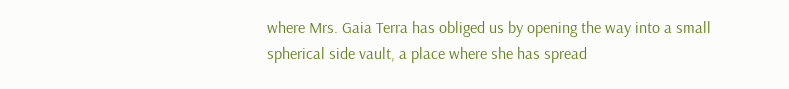where Mrs. Gaia Terra has obliged us by opening the way into a small spherical side vault, a place where she has spread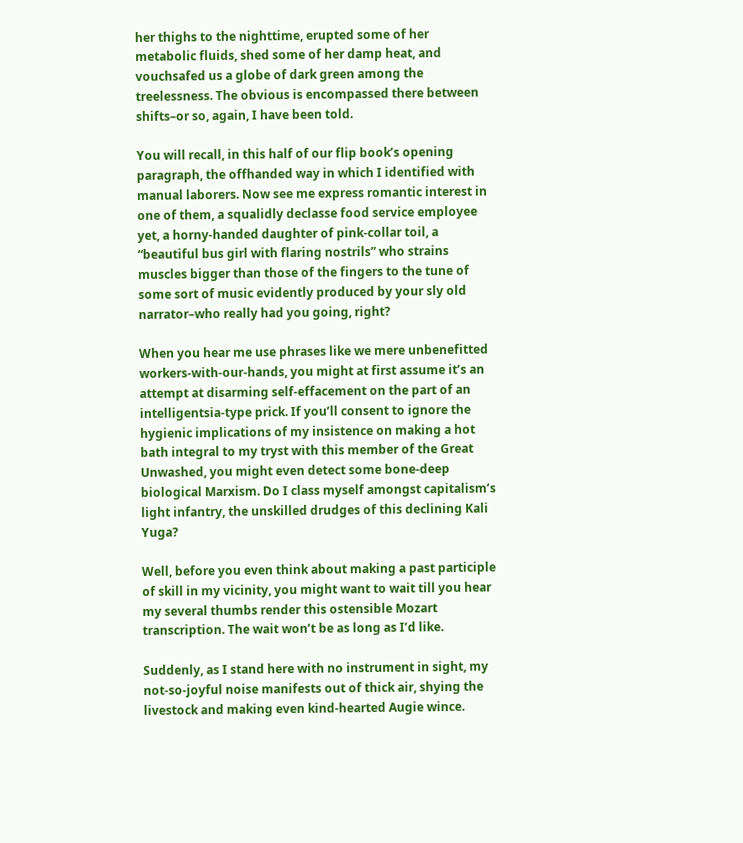her thighs to the nighttime, erupted some of her metabolic fluids, shed some of her damp heat, and vouchsafed us a globe of dark green among the treelessness. The obvious is encompassed there between shifts–or so, again, I have been told.

You will recall, in this half of our flip book’s opening paragraph, the offhanded way in which I identified with manual laborers. Now see me express romantic interest in one of them, a squalidly declasse food service employee yet, a horny-handed daughter of pink-collar toil, a “beautiful bus girl with flaring nostrils” who strains muscles bigger than those of the fingers to the tune of some sort of music evidently produced by your sly old narrator–who really had you going, right?

When you hear me use phrases like we mere unbenefitted workers-with-our-hands, you might at first assume it’s an attempt at disarming self-effacement on the part of an intelligentsia-type prick. If you’ll consent to ignore the hygienic implications of my insistence on making a hot bath integral to my tryst with this member of the Great Unwashed, you might even detect some bone-deep biological Marxism. Do I class myself amongst capitalism’s light infantry, the unskilled drudges of this declining Kali Yuga?

Well, before you even think about making a past participle of skill in my vicinity, you might want to wait till you hear my several thumbs render this ostensible Mozart transcription. The wait won’t be as long as I’d like.

Suddenly, as I stand here with no instrument in sight, my not-so-joyful noise manifests out of thick air, shying the livestock and making even kind-hearted Augie wince.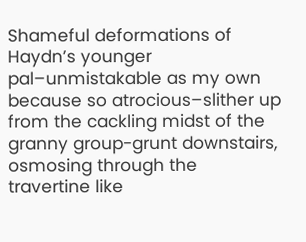Shameful deformations of Haydn’s younger pal–unmistakable as my own because so atrocious–slither up from the cackling midst of the granny group-grunt downstairs, osmosing through the travertine like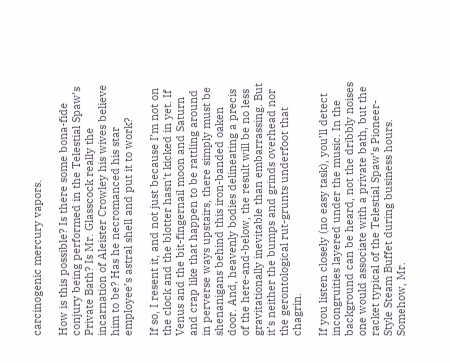carcinogenic mercury vapors.

How is this possible? Is there some bona-fide conjury being performed in the Telestial Spaw’s Private Bath? Is Mr. Glasscock really the incarnation of Aleister Crowley his wives believe him to be? Has he necromanced his star employee’s astral shell and put it to work?

If so, I resent it, and not just because I’m not on the clock and the blotter hasn’t kicked in yet. If Venus and the bit-fingernail moon and Saturn and crap like that happen to be rattling around in perverse ways upstairs, there simply must be shenanigans behind this iron-banded oaken door. And, heavenly bodies delineating a precis of the here-and-below, the result will be no less gravitationally inevitable than embarrassing. But it’s neither the bumps and grinds overhead nor the gerontological rut-grunts underfoot that chagrin.

If you listen closely (no easy task), you’ll detect incongruities layered under the music. In the background can be heard, not the dribbly noises one would associate with a private bath, but the racket typical of the Telestial Spaw’s Pioneer-Style Steam Buffet during business hours. Somehow, Mr.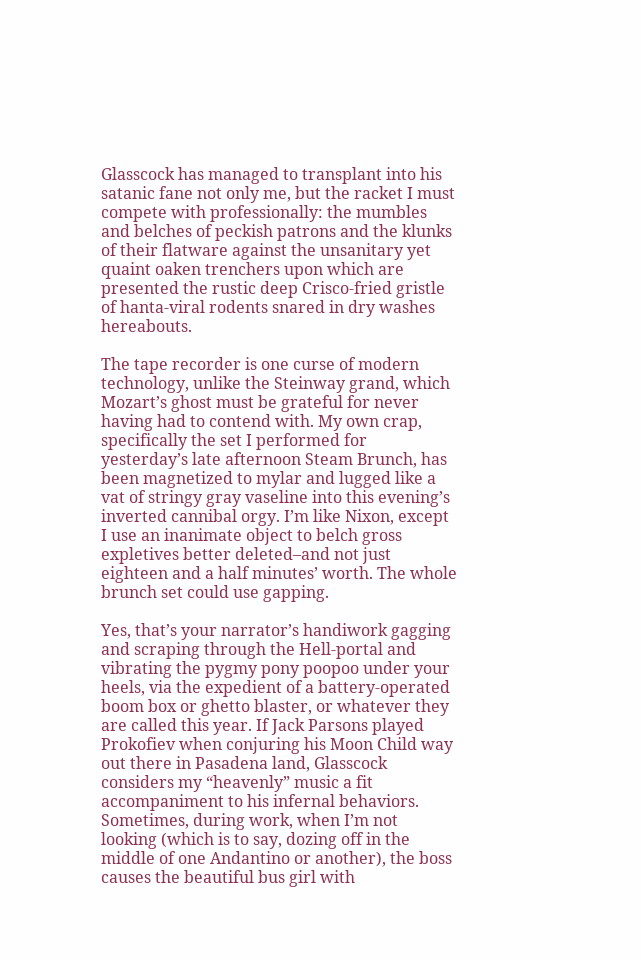Glasscock has managed to transplant into his satanic fane not only me, but the racket I must compete with professionally: the mumbles and belches of peckish patrons and the klunks of their flatware against the unsanitary yet quaint oaken trenchers upon which are presented the rustic deep Crisco-fried gristle of hanta-viral rodents snared in dry washes hereabouts.

The tape recorder is one curse of modern technology, unlike the Steinway grand, which Mozart’s ghost must be grateful for never having had to contend with. My own crap, specifically the set I performed for yesterday’s late afternoon Steam Brunch, has been magnetized to mylar and lugged like a vat of stringy gray vaseline into this evening’s inverted cannibal orgy. I’m like Nixon, except I use an inanimate object to belch gross expletives better deleted–and not just eighteen and a half minutes’ worth. The whole brunch set could use gapping.

Yes, that’s your narrator’s handiwork gagging and scraping through the Hell-portal and vibrating the pygmy pony poopoo under your heels, via the expedient of a battery-operated boom box or ghetto blaster, or whatever they are called this year. If Jack Parsons played Prokofiev when conjuring his Moon Child way out there in Pasadena land, Glasscock considers my “heavenly” music a fit accompaniment to his infernal behaviors. Sometimes, during work, when I’m not looking (which is to say, dozing off in the middle of one Andantino or another), the boss causes the beautiful bus girl with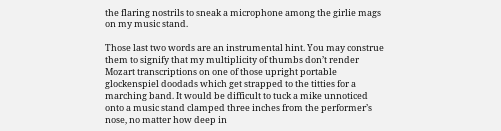the flaring nostrils to sneak a microphone among the girlie mags on my music stand.

Those last two words are an instrumental hint. You may construe them to signify that my multiplicity of thumbs don’t render Mozart transcriptions on one of those upright portable glockenspiel doodads which get strapped to the titties for a marching band. It would be difficult to tuck a mike unnoticed onto a music stand clamped three inches from the performer’s nose, no matter how deep in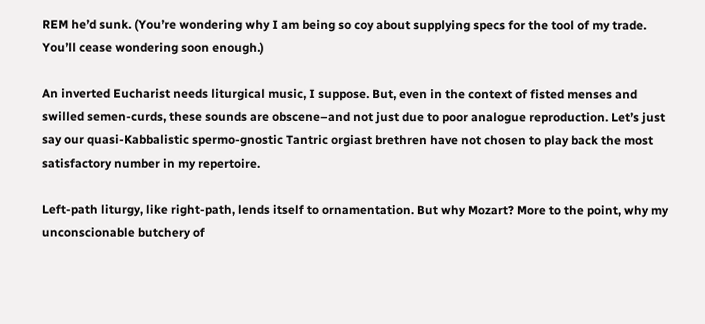REM he’d sunk. (You’re wondering why I am being so coy about supplying specs for the tool of my trade. You’ll cease wondering soon enough.)

An inverted Eucharist needs liturgical music, I suppose. But, even in the context of fisted menses and swilled semen-curds, these sounds are obscene–and not just due to poor analogue reproduction. Let’s just say our quasi-Kabbalistic spermo-gnostic Tantric orgiast brethren have not chosen to play back the most satisfactory number in my repertoire.

Left-path liturgy, like right-path, lends itself to ornamentation. But why Mozart? More to the point, why my unconscionable butchery of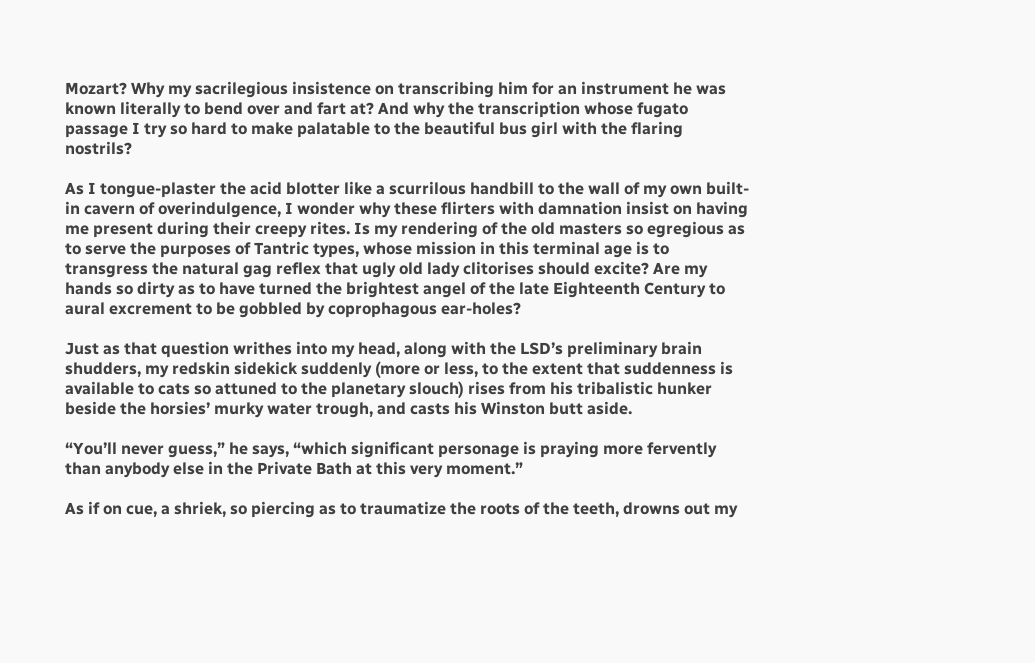Mozart? Why my sacrilegious insistence on transcribing him for an instrument he was known literally to bend over and fart at? And why the transcription whose fugato passage I try so hard to make palatable to the beautiful bus girl with the flaring nostrils?

As I tongue-plaster the acid blotter like a scurrilous handbill to the wall of my own built-in cavern of overindulgence, I wonder why these flirters with damnation insist on having me present during their creepy rites. Is my rendering of the old masters so egregious as to serve the purposes of Tantric types, whose mission in this terminal age is to transgress the natural gag reflex that ugly old lady clitorises should excite? Are my hands so dirty as to have turned the brightest angel of the late Eighteenth Century to aural excrement to be gobbled by coprophagous ear-holes?

Just as that question writhes into my head, along with the LSD’s preliminary brain shudders, my redskin sidekick suddenly (more or less, to the extent that suddenness is available to cats so attuned to the planetary slouch) rises from his tribalistic hunker beside the horsies’ murky water trough, and casts his Winston butt aside.

“You’ll never guess,” he says, “which significant personage is praying more fervently than anybody else in the Private Bath at this very moment.”

As if on cue, a shriek, so piercing as to traumatize the roots of the teeth, drowns out my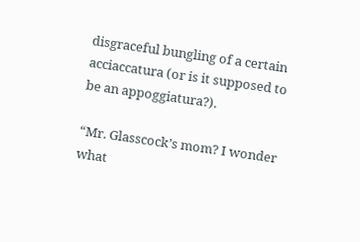disgraceful bungling of a certain acciaccatura (or is it supposed to be an appoggiatura?).

“Mr. Glasscock’s mom? I wonder what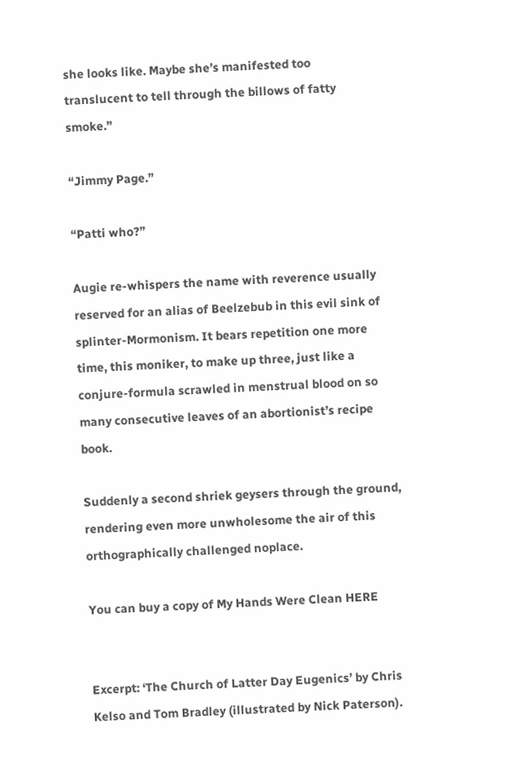she looks like. Maybe she’s manifested too translucent to tell through the billows of fatty smoke.”

“Jimmy Page.”

“Patti who?”

Augie re-whispers the name with reverence usually reserved for an alias of Beelzebub in this evil sink of splinter-Mormonism. It bears repetition one more time, this moniker, to make up three, just like a conjure-formula scrawled in menstrual blood on so many consecutive leaves of an abortionist’s recipe book.

Suddenly a second shriek geysers through the ground, rendering even more unwholesome the air of this orthographically challenged noplace.

You can buy a copy of My Hands Were Clean HERE


Excerpt: ‘The Church of Latter Day Eugenics’ by Chris Kelso and Tom Bradley (illustrated by Nick Paterson).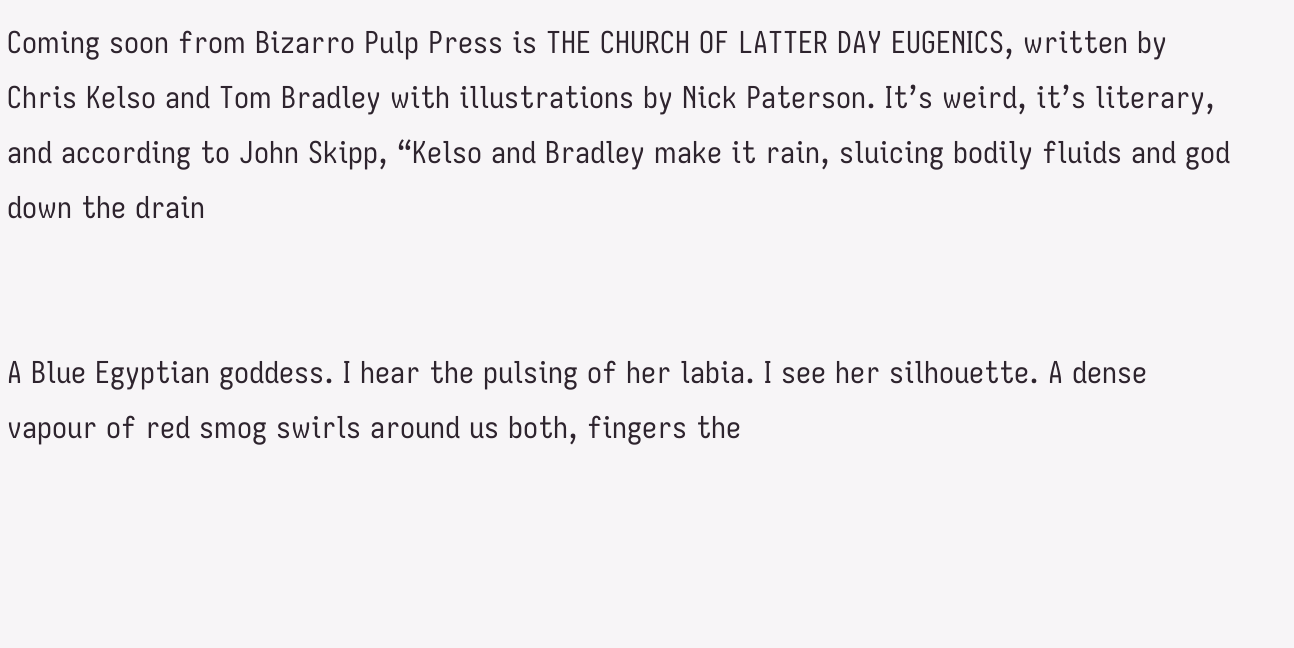Coming soon from Bizarro Pulp Press is THE CHURCH OF LATTER DAY EUGENICS, written by Chris Kelso and Tom Bradley with illustrations by Nick Paterson. It’s weird, it’s literary, and according to John Skipp, “Kelso and Bradley make it rain, sluicing bodily fluids and god down the drain


A Blue Egyptian goddess. I hear the pulsing of her labia. I see her silhouette. A dense vapour of red smog swirls around us both, fingers the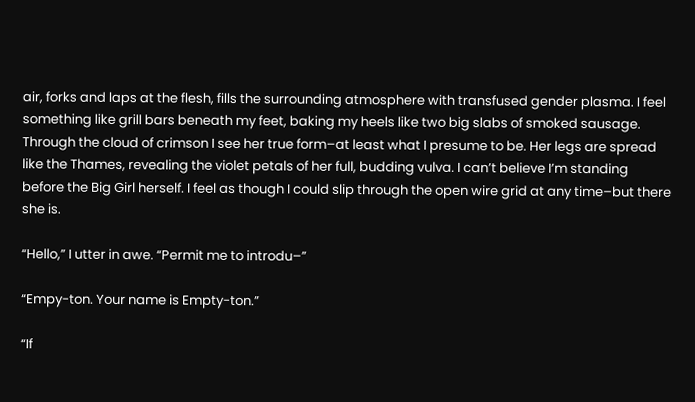air, forks and laps at the flesh, fills the surrounding atmosphere with transfused gender plasma. I feel something like grill bars beneath my feet, baking my heels like two big slabs of smoked sausage. Through the cloud of crimson I see her true form–at least what I presume to be. Her legs are spread like the Thames, revealing the violet petals of her full, budding vulva. I can’t believe I’m standing before the Big Girl herself. I feel as though I could slip through the open wire grid at any time–but there she is.

“Hello,” I utter in awe. “Permit me to introdu–”

“Empy-ton. Your name is Empty-ton.”

“If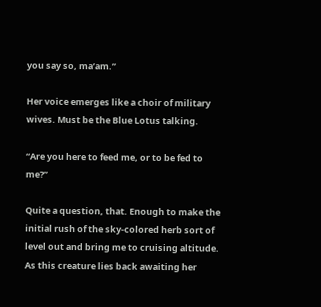you say so, ma’am.”

Her voice emerges like a choir of military wives. Must be the Blue Lotus talking.

“Are you here to feed me, or to be fed to me?”

Quite a question, that. Enough to make the initial rush of the sky-colored herb sort of level out and bring me to cruising altitude. As this creature lies back awaiting her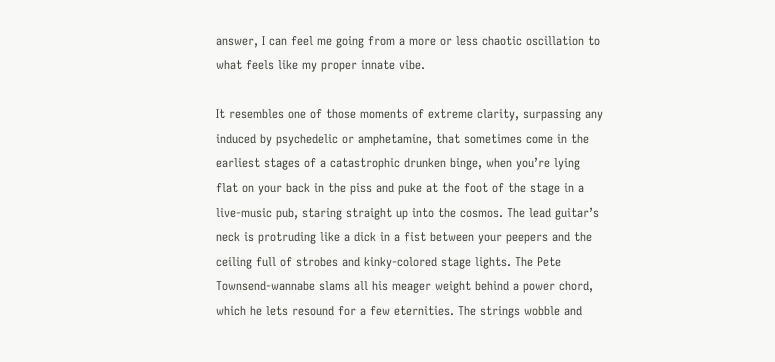answer, I can feel me going from a more or less chaotic oscillation to what feels like my proper innate vibe.

It resembles one of those moments of extreme clarity, surpassing any induced by psychedelic or amphetamine, that sometimes come in the earliest stages of a catastrophic drunken binge, when you’re lying flat on your back in the piss and puke at the foot of the stage in a live-music pub, staring straight up into the cosmos. The lead guitar’s neck is protruding like a dick in a fist between your peepers and the ceiling full of strobes and kinky-colored stage lights. The Pete Townsend-wannabe slams all his meager weight behind a power chord, which he lets resound for a few eternities. The strings wobble and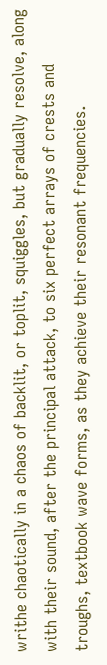writhe chaotically in a chaos of backlit, or toplit, squiggles, but gradually resolve, along with their sound, after the principal attack, to six perfect arrays of crests and troughs, textbook wave forms, as they achieve their resonant frequencies.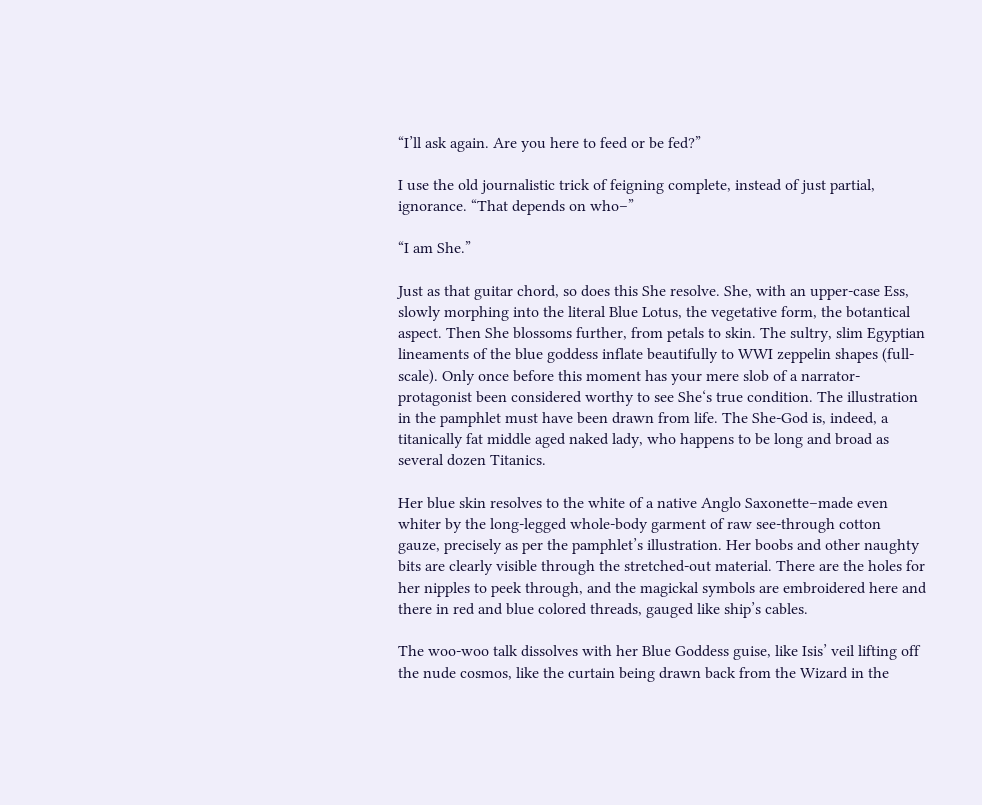“I’ll ask again. Are you here to feed or be fed?”

I use the old journalistic trick of feigning complete, instead of just partial, ignorance. “That depends on who–”

“I am She.”

Just as that guitar chord, so does this She resolve. She, with an upper-case Ess, slowly morphing into the literal Blue Lotus, the vegetative form, the botantical aspect. Then She blossoms further, from petals to skin. The sultry, slim Egyptian lineaments of the blue goddess inflate beautifully to WWI zeppelin shapes (full-scale). Only once before this moment has your mere slob of a narrator-protagonist been considered worthy to see She‘s true condition. The illustration in the pamphlet must have been drawn from life. The She-God is, indeed, a titanically fat middle aged naked lady, who happens to be long and broad as several dozen Titanics.

Her blue skin resolves to the white of a native Anglo Saxonette–made even whiter by the long-legged whole-body garment of raw see-through cotton gauze, precisely as per the pamphlet’s illustration. Her boobs and other naughty bits are clearly visible through the stretched-out material. There are the holes for her nipples to peek through, and the magickal symbols are embroidered here and there in red and blue colored threads, gauged like ship’s cables.

The woo-woo talk dissolves with her Blue Goddess guise, like Isis’ veil lifting off the nude cosmos, like the curtain being drawn back from the Wizard in the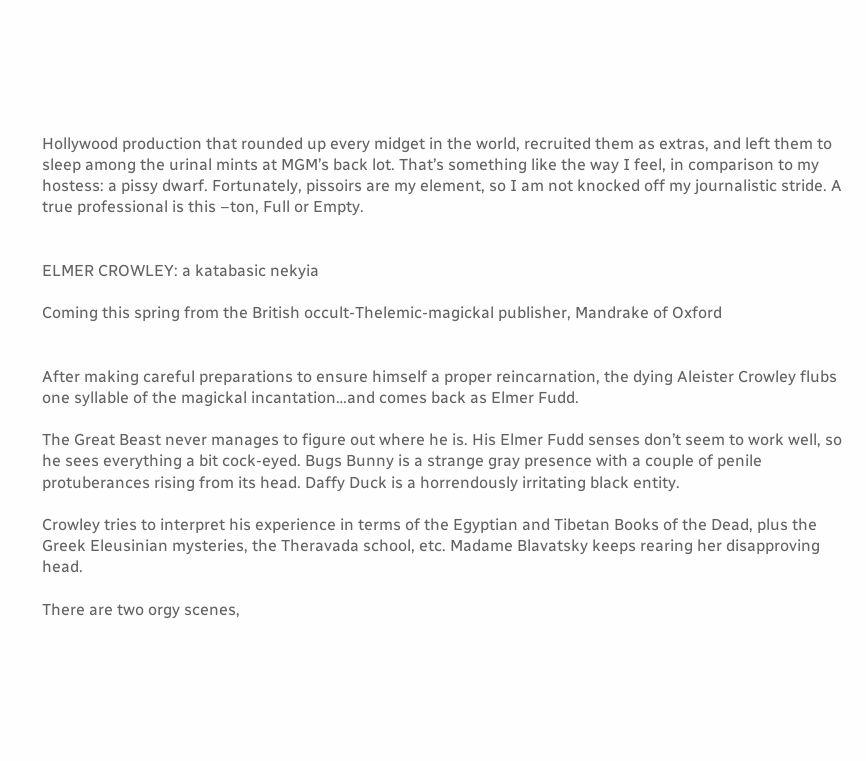Hollywood production that rounded up every midget in the world, recruited them as extras, and left them to sleep among the urinal mints at MGM’s back lot. That’s something like the way I feel, in comparison to my hostess: a pissy dwarf. Fortunately, pissoirs are my element, so I am not knocked off my journalistic stride. A true professional is this –ton, Full or Empty.


ELMER CROWLEY: a katabasic nekyia

Coming this spring from the British occult-Thelemic-magickal publisher, Mandrake of Oxford


After making careful preparations to ensure himself a proper reincarnation, the dying Aleister Crowley flubs one syllable of the magickal incantation…and comes back as Elmer Fudd.

The Great Beast never manages to figure out where he is. His Elmer Fudd senses don’t seem to work well, so he sees everything a bit cock-eyed. Bugs Bunny is a strange gray presence with a couple of penile protuberances rising from its head. Daffy Duck is a horrendously irritating black entity.

Crowley tries to interpret his experience in terms of the Egyptian and Tibetan Books of the Dead, plus the Greek Eleusinian mysteries, the Theravada school, etc. Madame Blavatsky keeps rearing her disapproving head.

There are two orgy scenes,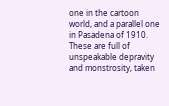one in the cartoon world, and a parallel one in Pasadena of 1910. These are full of unspeakable depravity and monstrosity, taken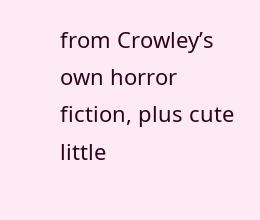from Crowley’s own horror fiction, plus cute little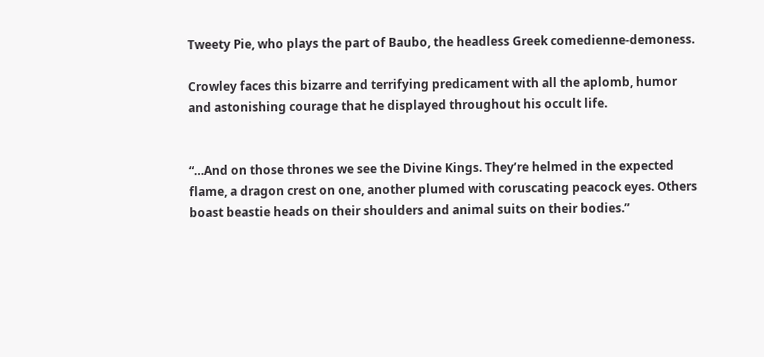Tweety Pie, who plays the part of Baubo, the headless Greek comedienne-demoness.

Crowley faces this bizarre and terrifying predicament with all the aplomb, humor and astonishing courage that he displayed throughout his occult life.


“…And on those thrones we see the Divine Kings. They’re helmed in the expected flame, a dragon crest on one, another plumed with coruscating peacock eyes. Others boast beastie heads on their shoulders and animal suits on their bodies.”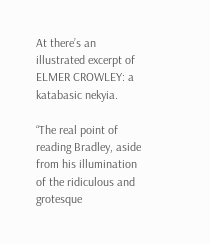At there’s an illustrated excerpt of ELMER CROWLEY: a katabasic nekyia.

“The real point of reading Bradley, aside from his illumination of the ridiculous and grotesque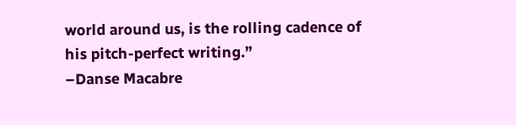world around us, is the rolling cadence of his pitch-perfect writing.”
–Danse Macabre